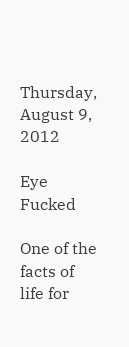Thursday, August 9, 2012

Eye Fucked

One of the facts of life for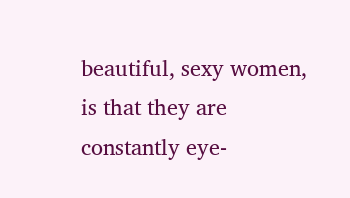beautiful, sexy women, is that they are constantly eye-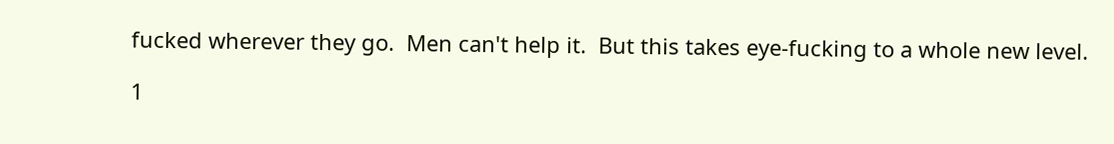fucked wherever they go.  Men can't help it.  But this takes eye-fucking to a whole new level.

1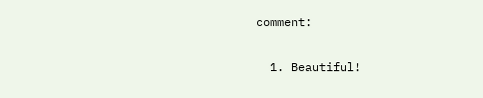comment:

  1. Beautiful!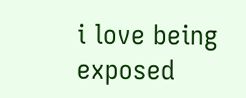i love being exposed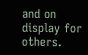and on display for others.